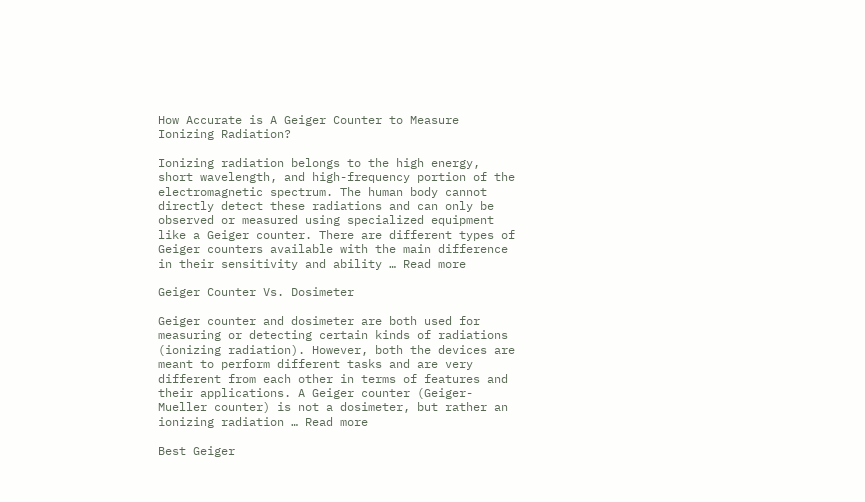How Accurate is A Geiger Counter to Measure Ionizing Radiation?

Ionizing radiation belongs to the high energy, short wavelength, and high-frequency portion of the electromagnetic spectrum. The human body cannot directly detect these radiations and can only be observed or measured using specialized equipment like a Geiger counter. There are different types of Geiger counters available with the main difference in their sensitivity and ability … Read more

Geiger Counter Vs. Dosimeter

Geiger counter and dosimeter are both used for measuring or detecting certain kinds of radiations (ionizing radiation). However, both the devices are meant to perform different tasks and are very different from each other in terms of features and their applications. A Geiger counter (Geiger-Mueller counter) is not a dosimeter, but rather an ionizing radiation … Read more

Best Geiger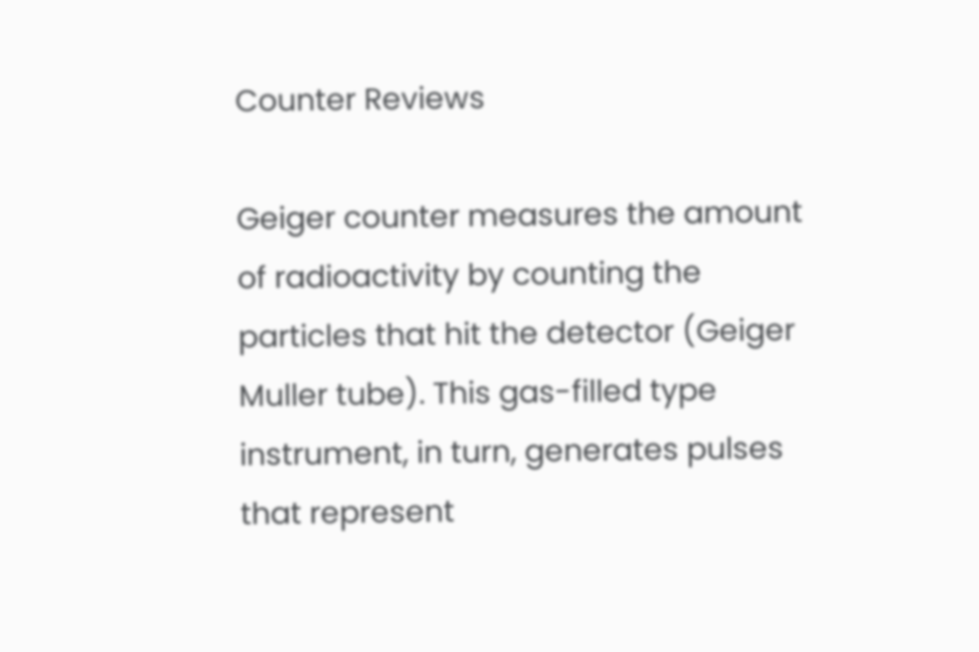Counter Reviews

Geiger counter measures the amount of radioactivity by counting the particles that hit the detector (Geiger Muller tube). This gas-filled type instrument, in turn, generates pulses that represent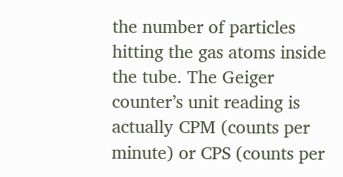the number of particles hitting the gas atoms inside the tube. The Geiger counter’s unit reading is actually CPM (counts per minute) or CPS (counts per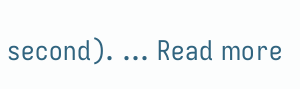second). … Read more